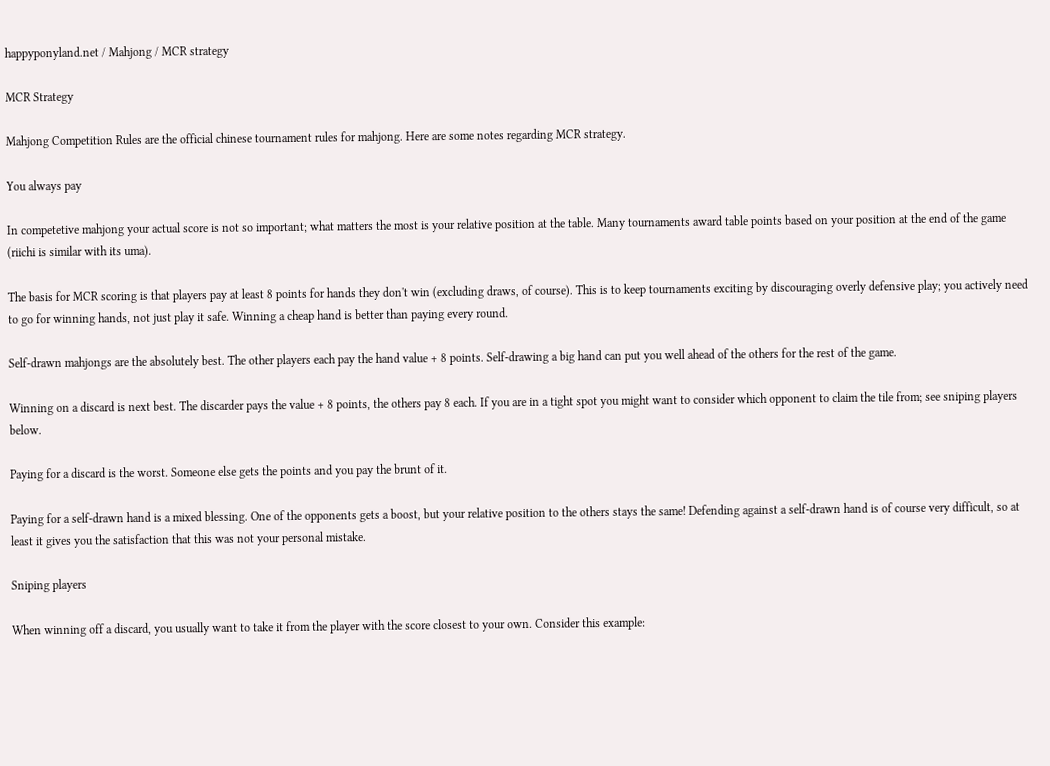happyponyland.net / Mahjong / MCR strategy

MCR Strategy

Mahjong Competition Rules are the official chinese tournament rules for mahjong. Here are some notes regarding MCR strategy.

You always pay

In competetive mahjong your actual score is not so important; what matters the most is your relative position at the table. Many tournaments award table points based on your position at the end of the game (riichi is similar with its uma).

The basis for MCR scoring is that players pay at least 8 points for hands they don't win (excluding draws, of course). This is to keep tournaments exciting by discouraging overly defensive play; you actively need to go for winning hands, not just play it safe. Winning a cheap hand is better than paying every round.

Self-drawn mahjongs are the absolutely best. The other players each pay the hand value + 8 points. Self-drawing a big hand can put you well ahead of the others for the rest of the game.

Winning on a discard is next best. The discarder pays the value + 8 points, the others pay 8 each. If you are in a tight spot you might want to consider which opponent to claim the tile from; see sniping players below.

Paying for a discard is the worst. Someone else gets the points and you pay the brunt of it.

Paying for a self-drawn hand is a mixed blessing. One of the opponents gets a boost, but your relative position to the others stays the same! Defending against a self-drawn hand is of course very difficult, so at least it gives you the satisfaction that this was not your personal mistake.

Sniping players

When winning off a discard, you usually want to take it from the player with the score closest to your own. Consider this example: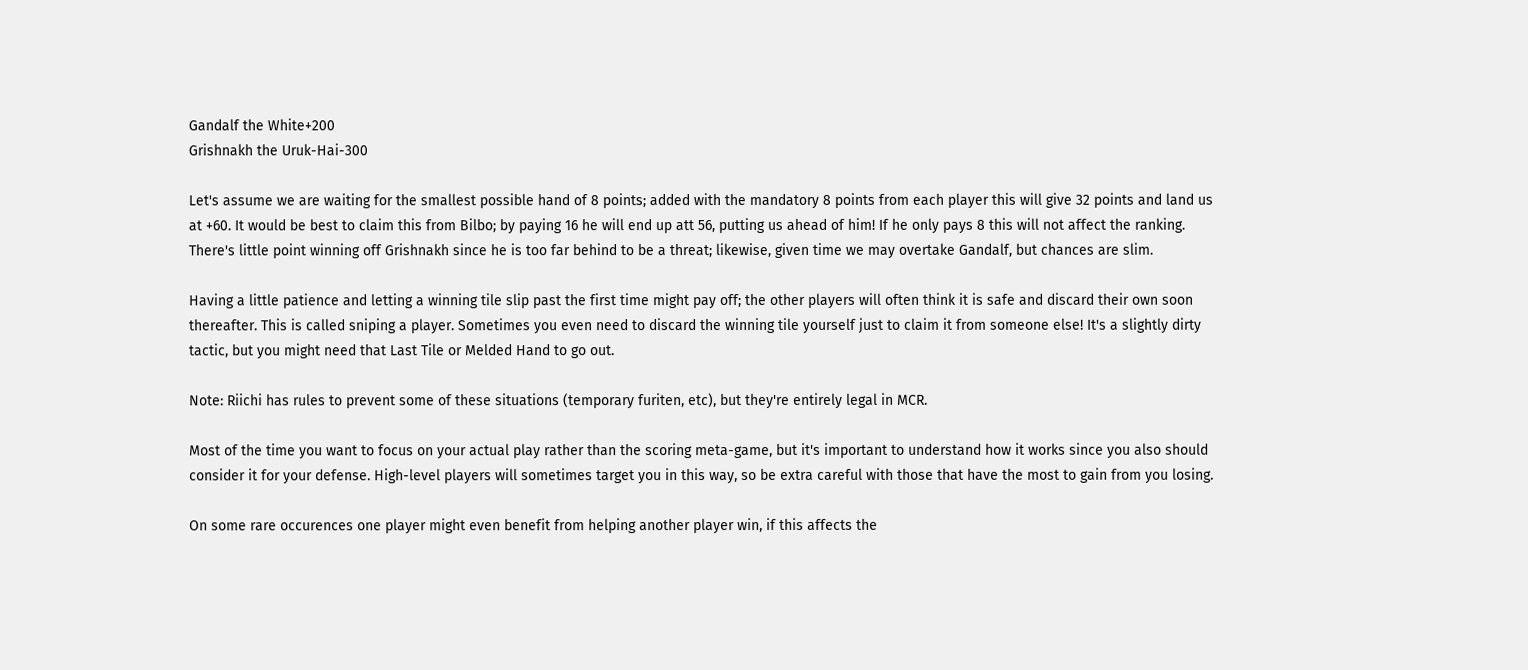Gandalf the White+200
Grishnakh the Uruk-Hai-300

Let's assume we are waiting for the smallest possible hand of 8 points; added with the mandatory 8 points from each player this will give 32 points and land us at +60. It would be best to claim this from Bilbo; by paying 16 he will end up att 56, putting us ahead of him! If he only pays 8 this will not affect the ranking. There's little point winning off Grishnakh since he is too far behind to be a threat; likewise, given time we may overtake Gandalf, but chances are slim.

Having a little patience and letting a winning tile slip past the first time might pay off; the other players will often think it is safe and discard their own soon thereafter. This is called sniping a player. Sometimes you even need to discard the winning tile yourself just to claim it from someone else! It's a slightly dirty tactic, but you might need that Last Tile or Melded Hand to go out.

Note: Riichi has rules to prevent some of these situations (temporary furiten, etc), but they're entirely legal in MCR.

Most of the time you want to focus on your actual play rather than the scoring meta-game, but it's important to understand how it works since you also should consider it for your defense. High-level players will sometimes target you in this way, so be extra careful with those that have the most to gain from you losing.

On some rare occurences one player might even benefit from helping another player win, if this affects the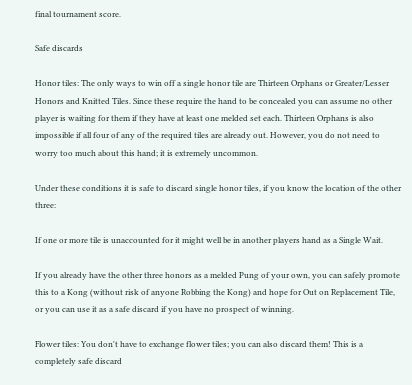final tournament score.

Safe discards

Honor tiles: The only ways to win off a single honor tile are Thirteen Orphans or Greater/Lesser Honors and Knitted Tiles. Since these require the hand to be concealed you can assume no other player is waiting for them if they have at least one melded set each. Thirteen Orphans is also impossible if all four of any of the required tiles are already out. However, you do not need to worry too much about this hand; it is extremely uncommon.

Under these conditions it is safe to discard single honor tiles, if you know the location of the other three:

If one or more tile is unaccounted for it might well be in another players hand as a Single Wait.

If you already have the other three honors as a melded Pung of your own, you can safely promote this to a Kong (without risk of anyone Robbing the Kong) and hope for Out on Replacement Tile, or you can use it as a safe discard if you have no prospect of winning.

Flower tiles: You don't have to exchange flower tiles; you can also discard them! This is a completely safe discard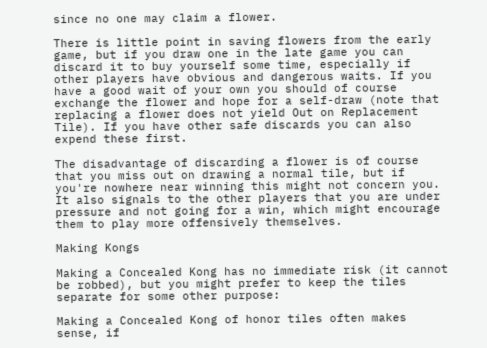since no one may claim a flower.

There is little point in saving flowers from the early game, but if you draw one in the late game you can discard it to buy yourself some time, especially if other players have obvious and dangerous waits. If you have a good wait of your own you should of course exchange the flower and hope for a self-draw (note that replacing a flower does not yield Out on Replacement Tile). If you have other safe discards you can also expend these first.

The disadvantage of discarding a flower is of course that you miss out on drawing a normal tile, but if you're nowhere near winning this might not concern you. It also signals to the other players that you are under pressure and not going for a win, which might encourage them to play more offensively themselves.

Making Kongs

Making a Concealed Kong has no immediate risk (it cannot be robbed), but you might prefer to keep the tiles separate for some other purpose:

Making a Concealed Kong of honor tiles often makes sense, if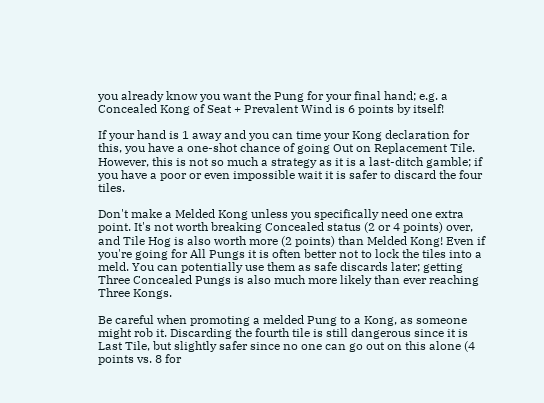you already know you want the Pung for your final hand; e.g. a Concealed Kong of Seat + Prevalent Wind is 6 points by itself!

If your hand is 1 away and you can time your Kong declaration for this, you have a one-shot chance of going Out on Replacement Tile. However, this is not so much a strategy as it is a last-ditch gamble; if you have a poor or even impossible wait it is safer to discard the four tiles.

Don't make a Melded Kong unless you specifically need one extra point. It's not worth breaking Concealed status (2 or 4 points) over, and Tile Hog is also worth more (2 points) than Melded Kong! Even if you're going for All Pungs it is often better not to lock the tiles into a meld. You can potentially use them as safe discards later; getting Three Concealed Pungs is also much more likely than ever reaching Three Kongs.

Be careful when promoting a melded Pung to a Kong, as someone might rob it. Discarding the fourth tile is still dangerous since it is Last Tile, but slightly safer since no one can go out on this alone (4 points vs. 8 for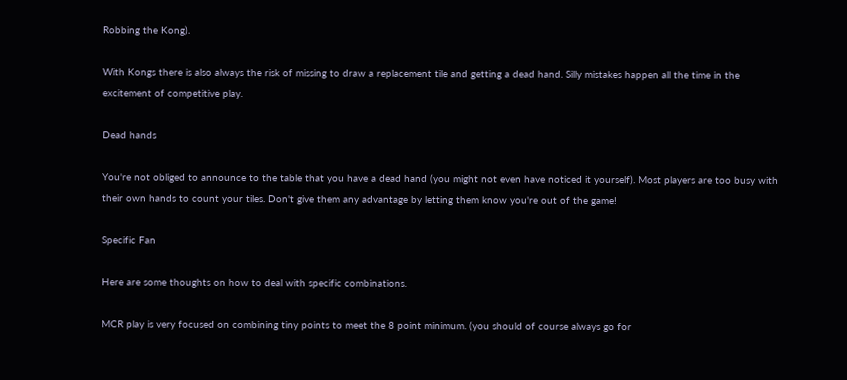Robbing the Kong).

With Kongs there is also always the risk of missing to draw a replacement tile and getting a dead hand. Silly mistakes happen all the time in the excitement of competitive play.

Dead hands

You're not obliged to announce to the table that you have a dead hand (you might not even have noticed it yourself). Most players are too busy with their own hands to count your tiles. Don't give them any advantage by letting them know you're out of the game!

Specific Fan

Here are some thoughts on how to deal with specific combinations.

MCR play is very focused on combining tiny points to meet the 8 point minimum. (you should of course always go for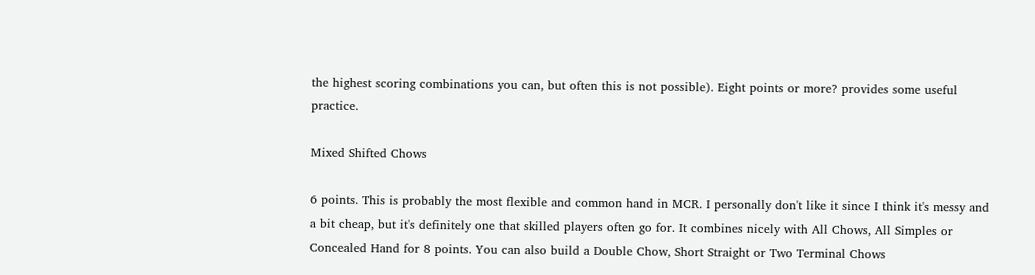the highest scoring combinations you can, but often this is not possible). Eight points or more? provides some useful practice.

Mixed Shifted Chows

6 points. This is probably the most flexible and common hand in MCR. I personally don't like it since I think it's messy and a bit cheap, but it's definitely one that skilled players often go for. It combines nicely with All Chows, All Simples or Concealed Hand for 8 points. You can also build a Double Chow, Short Straight or Two Terminal Chows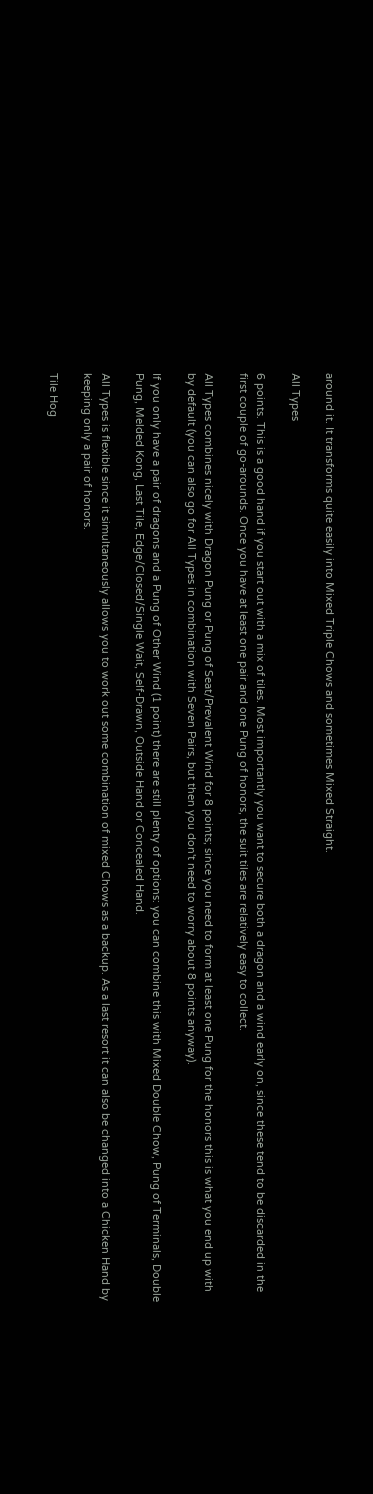around it. It transforms quite easily into Mixed Triple Chows and sometimes Mixed Straight.

All Types

6 points. This is a good hand if you start out with a mix of tiles. Most importantly you want to secure both a dragon and a wind early on, since these tend to be discarded in the first couple of go-arounds. Once you have at least one pair and one Pung of honors, the suit tiles are relatively easy to collect.

All Types combines nicely with Dragon Pung or Pung of Seat/Prevalent Wind for 8 points; since you need to form at least one Pung for the honors this is what you end up with by default (you can also go for All Types in combination with Seven Pairs, but then you don't need to worry about 8 points anyway).

If you only have a pair of dragons and a Pung of Other Wind (1 point) there are still plenty of options: you can combine this with Mixed Double Chow, Pung of Terminals, Double Pung, Melded Kong, Last Tile, Edge/Closed/Single Wait, Self-Drawn, Outside Hand or Concealed Hand.

All Types is flexible since it simultaneously allows you to work out some combination of mixed Chows as a backup. As a last resort it can also be changed into a Chicken Hand by keeping only a pair of honors.

Tile Hog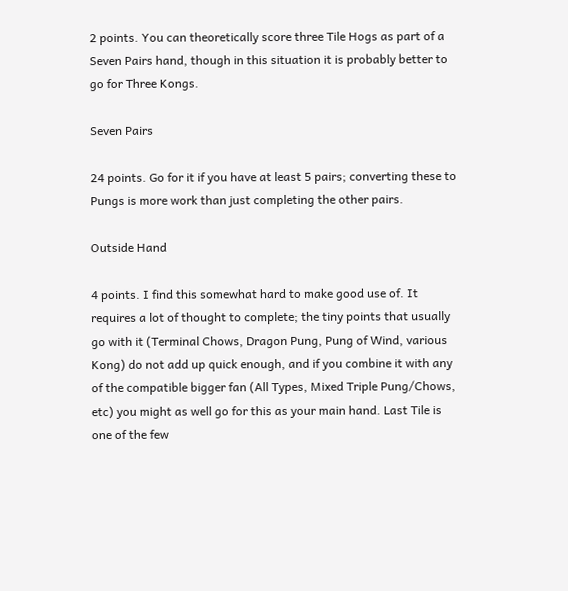2 points. You can theoretically score three Tile Hogs as part of a Seven Pairs hand, though in this situation it is probably better to go for Three Kongs.

Seven Pairs

24 points. Go for it if you have at least 5 pairs; converting these to Pungs is more work than just completing the other pairs.

Outside Hand

4 points. I find this somewhat hard to make good use of. It requires a lot of thought to complete; the tiny points that usually go with it (Terminal Chows, Dragon Pung, Pung of Wind, various Kong) do not add up quick enough, and if you combine it with any of the compatible bigger fan (All Types, Mixed Triple Pung/Chows, etc) you might as well go for this as your main hand. Last Tile is one of the few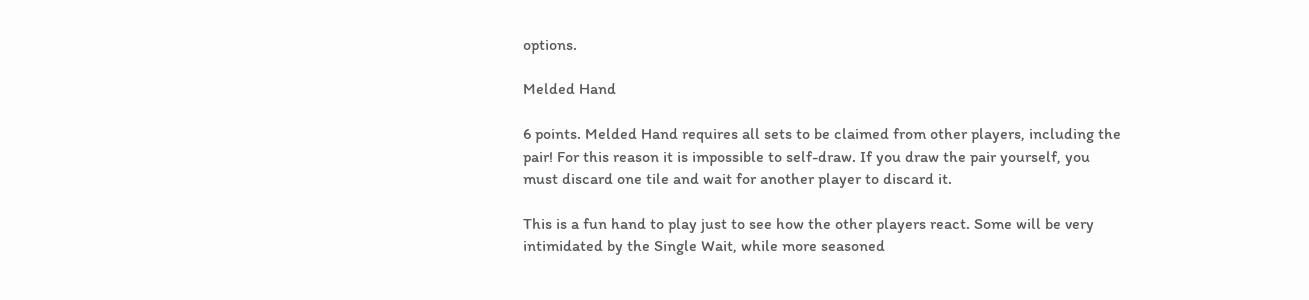options.

Melded Hand

6 points. Melded Hand requires all sets to be claimed from other players, including the pair! For this reason it is impossible to self-draw. If you draw the pair yourself, you must discard one tile and wait for another player to discard it.

This is a fun hand to play just to see how the other players react. Some will be very intimidated by the Single Wait, while more seasoned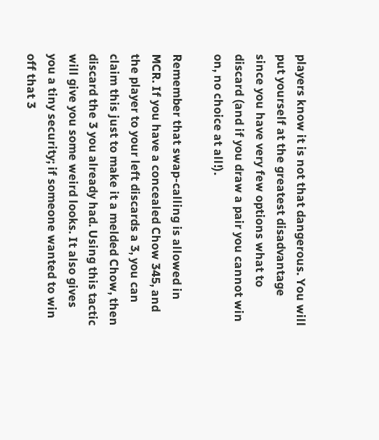players know it is not that dangerous. You will put yourself at the greatest disadvantage since you have very few options what to discard (and if you draw a pair you cannot win on, no choice at all!).

Remember that swap-calling is allowed in MCR. If you have a concealed Chow 345, and the player to your left discards a 3, you can claim this just to make it a melded Chow, then discard the 3 you already had. Using this tactic will give you some weird looks. It also gives you a tiny security; if someone wanted to win off that 3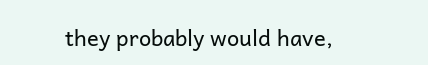they probably would have,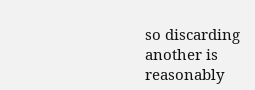so discarding another is reasonably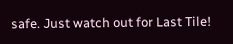safe. Just watch out for Last Tile!